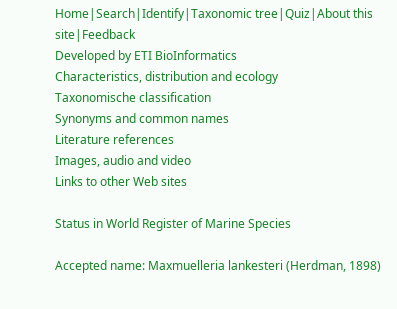Home|Search|Identify|Taxonomic tree|Quiz|About this site|Feedback
Developed by ETI BioInformatics
Characteristics, distribution and ecology
Taxonomische classification
Synonyms and common names
Literature references
Images, audio and video
Links to other Web sites

Status in World Register of Marine Species

Accepted name: Maxmuelleria lankesteri (Herdman, 1898)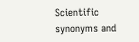Scientific synonyms and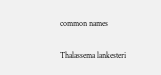common names

Thalassema lankesteri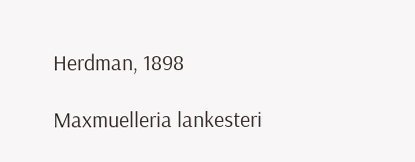Herdman, 1898

Maxmuelleria lankesteri